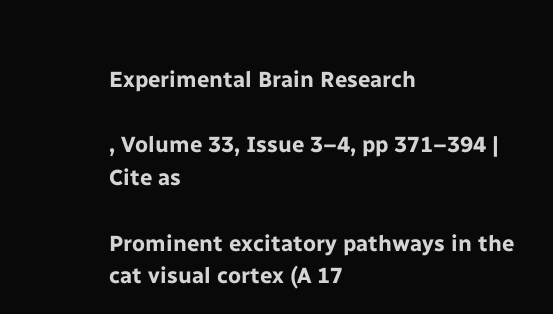Experimental Brain Research

, Volume 33, Issue 3–4, pp 371–394 | Cite as

Prominent excitatory pathways in the cat visual cortex (A 17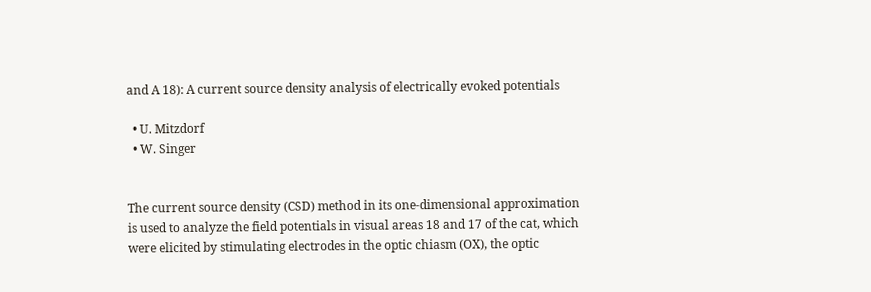and A 18): A current source density analysis of electrically evoked potentials

  • U. Mitzdorf
  • W. Singer


The current source density (CSD) method in its one-dimensional approximation is used to analyze the field potentials in visual areas 18 and 17 of the cat, which were elicited by stimulating electrodes in the optic chiasm (OX), the optic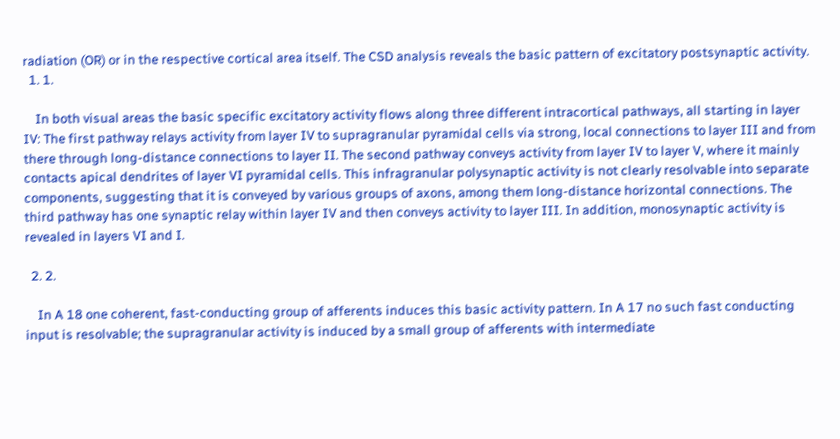radiation (OR) or in the respective cortical area itself. The CSD analysis reveals the basic pattern of excitatory postsynaptic activity.
  1. 1.

    In both visual areas the basic specific excitatory activity flows along three different intracortical pathways, all starting in layer IV: The first pathway relays activity from layer IV to supragranular pyramidal cells via strong, local connections to layer III and from there through long-distance connections to layer II. The second pathway conveys activity from layer IV to layer V, where it mainly contacts apical dendrites of layer VI pyramidal cells. This infragranular polysynaptic activity is not clearly resolvable into separate components, suggesting that it is conveyed by various groups of axons, among them long-distance horizontal connections. The third pathway has one synaptic relay within layer IV and then conveys activity to layer III. In addition, monosynaptic activity is revealed in layers VI and I.

  2. 2.

    In A 18 one coherent, fast-conducting group of afferents induces this basic activity pattern. In A 17 no such fast conducting input is resolvable; the supragranular activity is induced by a small group of afferents with intermediate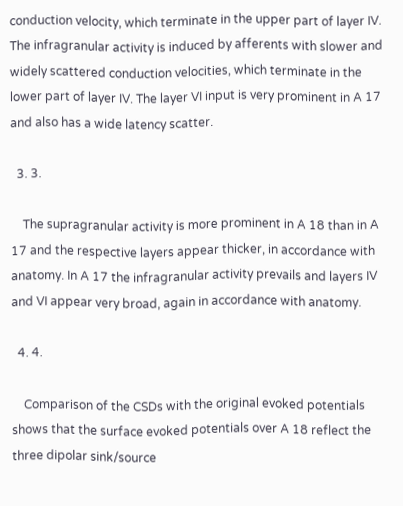conduction velocity, which terminate in the upper part of layer IV. The infragranular activity is induced by afferents with slower and widely scattered conduction velocities, which terminate in the lower part of layer IV. The layer VI input is very prominent in A 17 and also has a wide latency scatter.

  3. 3.

    The supragranular activity is more prominent in A 18 than in A 17 and the respective layers appear thicker, in accordance with anatomy. In A 17 the infragranular activity prevails and layers IV and VI appear very broad, again in accordance with anatomy.

  4. 4.

    Comparison of the CSDs with the original evoked potentials shows that the surface evoked potentials over A 18 reflect the three dipolar sink/source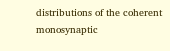distributions of the coherent monosynaptic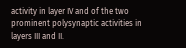activity in layer IV and of the two prominent polysynaptic activities in layers III and II.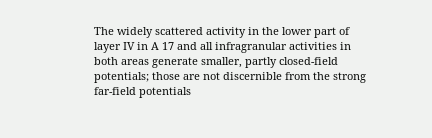The widely scattered activity in the lower part of layer IV in A 17 and all infragranular activities in both areas generate smaller, partly closed-field potentials; those are not discernible from the strong far-field potentials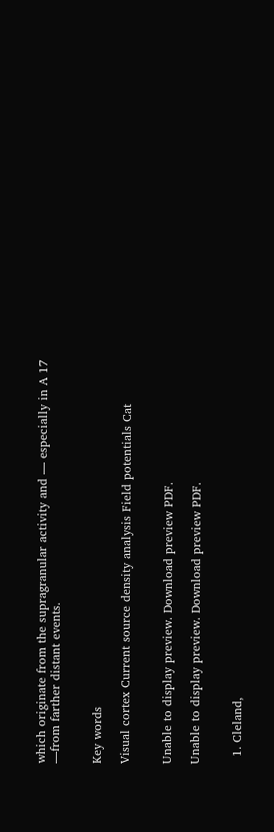which originate from the supragranular activity and — especially in A 17 —from farther distant events.


Key words

Visual cortex Current source density analysis Field potentials Cat


Unable to display preview. Download preview PDF.

Unable to display preview. Download preview PDF.


  1. Cleland,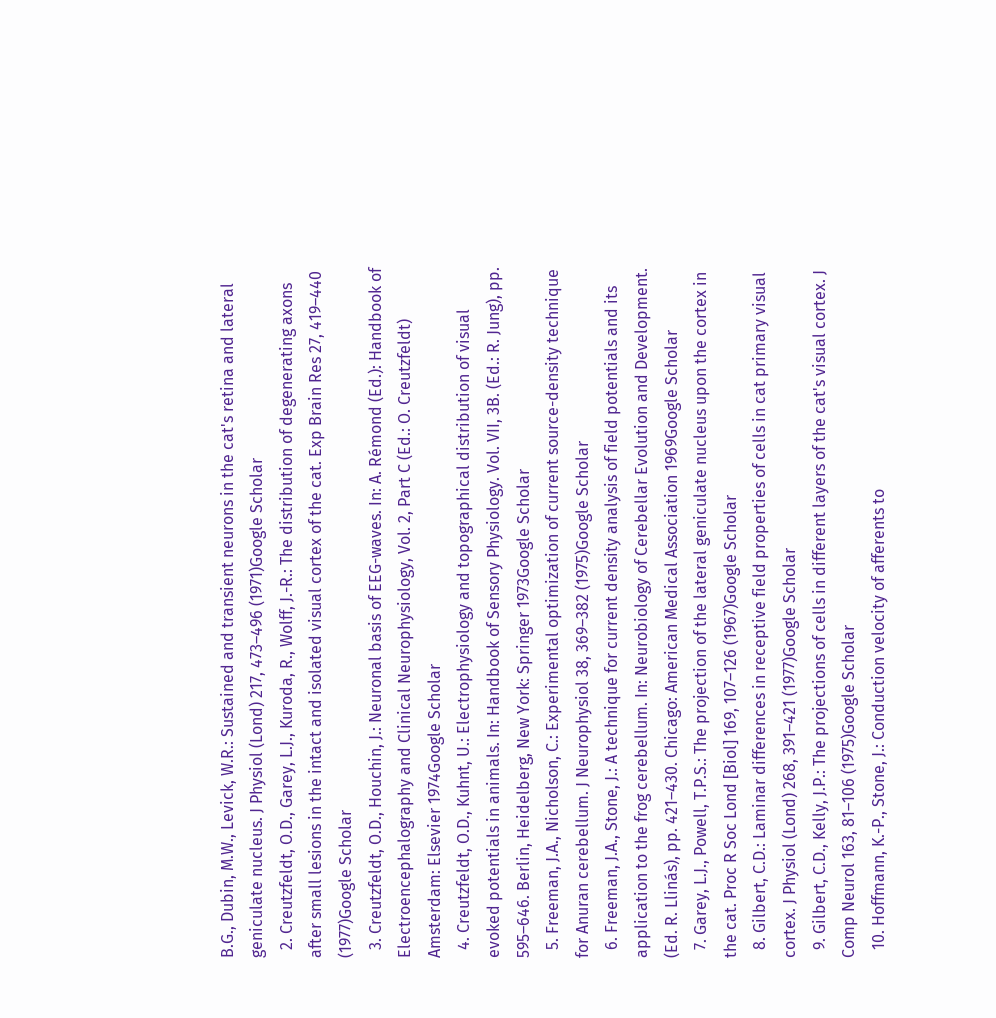B.G., Dubin, M.W., Levick, W.R.: Sustained and transient neurons in the cat's retina and lateral geniculate nucleus. J Physiol (Lond) 217, 473–496 (1971)Google Scholar
  2. Creutzfeldt, O.D., Garey, L.J., Kuroda, R., Wolff, J.-R.: The distribution of degenerating axons after small lesions in the intact and isolated visual cortex of the cat. Exp Brain Res 27, 419–440 (1977)Google Scholar
  3. Creutzfeldt, O.D., Houchin, J.: Neuronal basis of EEG-waves. In: A. Rémond (Ed.): Handbook of Electroencephalography and Clinical Neurophysiology, Vol. 2, Part C (Ed.: O. Creutzfeldt) Amsterdam: Elsevier 1974Google Scholar
  4. Creutzfeldt, O.D., Kuhnt, U.: Electrophysiology and topographical distribution of visual evoked potentials in animals. In: Handbook of Sensory Physiology. Vol. VII, 3B. (Ed.: R. Jung), pp. 595–646. Berlin, Heidelberg, New York: Springer 1973Google Scholar
  5. Freeman, J.A., Nicholson, C.: Experimental optimization of current source-density technique for Anuran cerebellum. J Neurophysiol 38, 369–382 (1975)Google Scholar
  6. Freeman, J.A., Stone, J.: A technique for current density analysis of field potentials and its application to the frog cerebellum. In: Neurobiology of Cerebellar Evolution and Development. (Ed. R. Llinás), pp. 421–430. Chicago: American Medical Association 1969Google Scholar
  7. Garey, L.J., Powell, T.P.S.: The projection of the lateral geniculate nucleus upon the cortex in the cat. Proc R Soc Lond [Biol] 169, 107–126 (1967)Google Scholar
  8. Gilbert, C.D.: Laminar differences in receptive field properties of cells in cat primary visual cortex. J Physiol (Lond) 268, 391–421 (1977)Google Scholar
  9. Gilbert, C.D., Kelly, J.P.: The projections of cells in different layers of the cat's visual cortex. J Comp Neurol 163, 81–106 (1975)Google Scholar
  10. Hoffmann, K.-P., Stone, J.: Conduction velocity of afferents to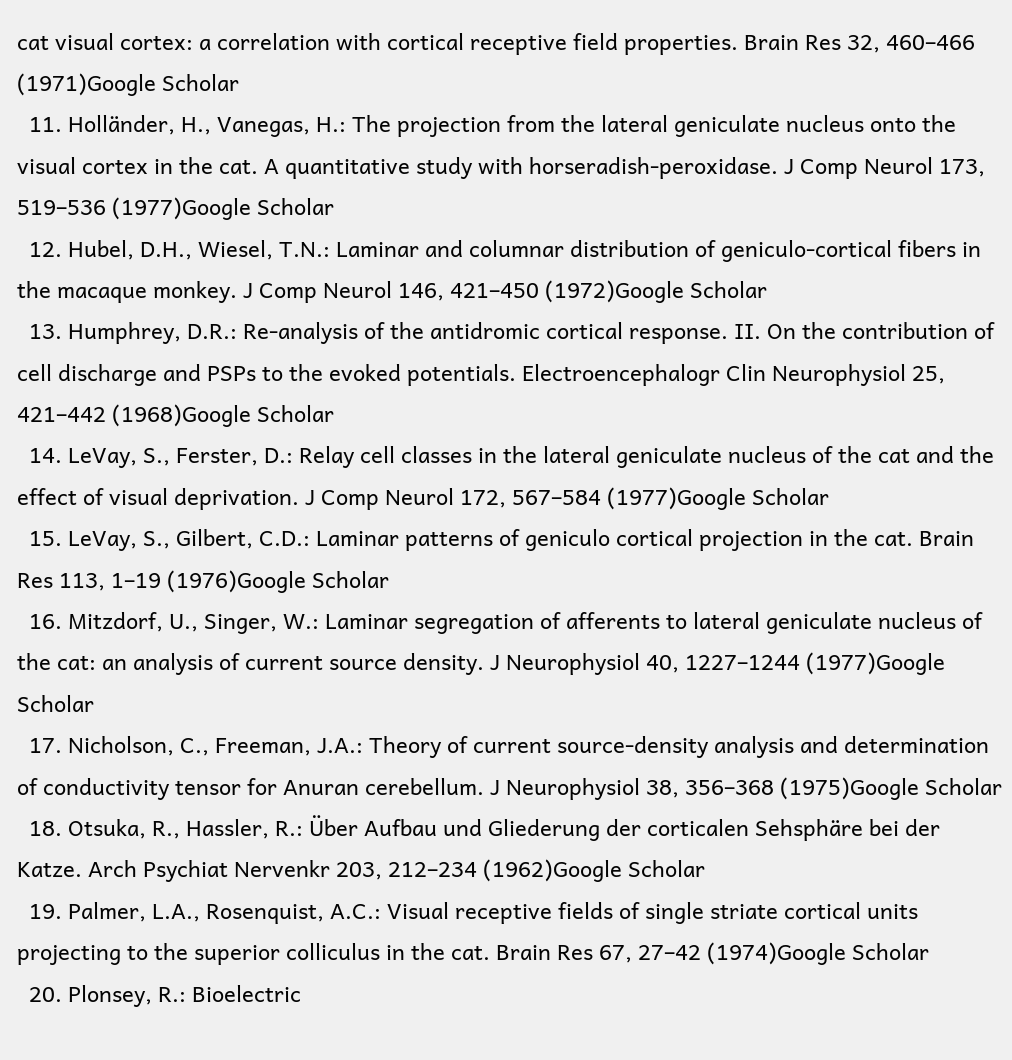cat visual cortex: a correlation with cortical receptive field properties. Brain Res 32, 460–466 (1971)Google Scholar
  11. Holländer, H., Vanegas, H.: The projection from the lateral geniculate nucleus onto the visual cortex in the cat. A quantitative study with horseradish-peroxidase. J Comp Neurol 173, 519–536 (1977)Google Scholar
  12. Hubel, D.H., Wiesel, T.N.: Laminar and columnar distribution of geniculo-cortical fibers in the macaque monkey. J Comp Neurol 146, 421–450 (1972)Google Scholar
  13. Humphrey, D.R.: Re-analysis of the antidromic cortical response. II. On the contribution of cell discharge and PSPs to the evoked potentials. Electroencephalogr Clin Neurophysiol 25, 421–442 (1968)Google Scholar
  14. LeVay, S., Ferster, D.: Relay cell classes in the lateral geniculate nucleus of the cat and the effect of visual deprivation. J Comp Neurol 172, 567–584 (1977)Google Scholar
  15. LeVay, S., Gilbert, C.D.: Laminar patterns of geniculo cortical projection in the cat. Brain Res 113, 1–19 (1976)Google Scholar
  16. Mitzdorf, U., Singer, W.: Laminar segregation of afferents to lateral geniculate nucleus of the cat: an analysis of current source density. J Neurophysiol 40, 1227–1244 (1977)Google Scholar
  17. Nicholson, C., Freeman, J.A.: Theory of current source-density analysis and determination of conductivity tensor for Anuran cerebellum. J Neurophysiol 38, 356–368 (1975)Google Scholar
  18. Otsuka, R., Hassler, R.: Über Aufbau und Gliederung der corticalen Sehsphäre bei der Katze. Arch Psychiat Nervenkr 203, 212–234 (1962)Google Scholar
  19. Palmer, L.A., Rosenquist, A.C.: Visual receptive fields of single striate cortical units projecting to the superior colliculus in the cat. Brain Res 67, 27–42 (1974)Google Scholar
  20. Plonsey, R.: Bioelectric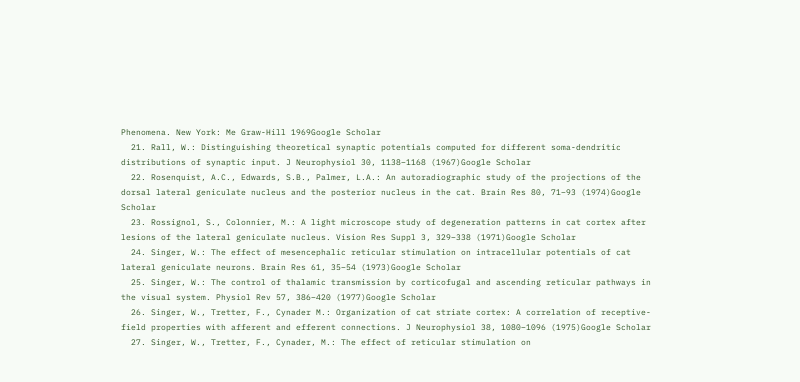Phenomena. New York: Me Graw-Hill 1969Google Scholar
  21. Rall, W.: Distinguishing theoretical synaptic potentials computed for different soma-dendritic distributions of synaptic input. J Neurophysiol 30, 1138–1168 (1967)Google Scholar
  22. Rosenquist, A.C., Edwards, S.B., Palmer, L.A.: An autoradiographic study of the projections of the dorsal lateral geniculate nucleus and the posterior nucleus in the cat. Brain Res 80, 71–93 (1974)Google Scholar
  23. Rossignol, S., Colonnier, M.: A light microscope study of degeneration patterns in cat cortex after lesions of the lateral geniculate nucleus. Vision Res Suppl 3, 329–338 (1971)Google Scholar
  24. Singer, W.: The effect of mesencephalic reticular stimulation on intracellular potentials of cat lateral geniculate neurons. Brain Res 61, 35–54 (1973)Google Scholar
  25. Singer, W.: The control of thalamic transmission by corticofugal and ascending reticular pathways in the visual system. Physiol Rev 57, 386–420 (1977)Google Scholar
  26. Singer, W., Tretter, F., Cynader M.: Organization of cat striate cortex: A correlation of receptive-field properties with afferent and efferent connections. J Neurophysiol 38, 1080–1096 (1975)Google Scholar
  27. Singer, W., Tretter, F., Cynader, M.: The effect of reticular stimulation on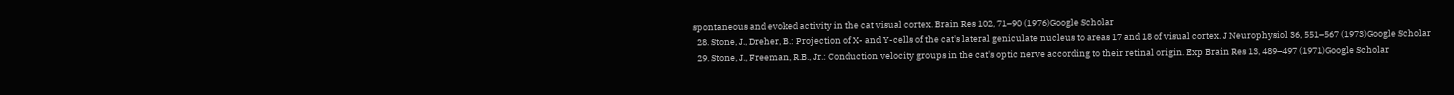spontaneous and evoked activity in the cat visual cortex. Brain Res 102, 71–90 (1976)Google Scholar
  28. Stone, J., Dreher, B.: Projection of X- and Y-cells of the cat's lateral geniculate nucleus to areas 17 and 18 of visual cortex. J Neurophysiol 36, 551–567 (1973)Google Scholar
  29. Stone, J., Freeman, R.B., Jr.: Conduction velocity groups in the cat's optic nerve according to their retinal origin. Exp Brain Res 13, 489–497 (1971)Google Scholar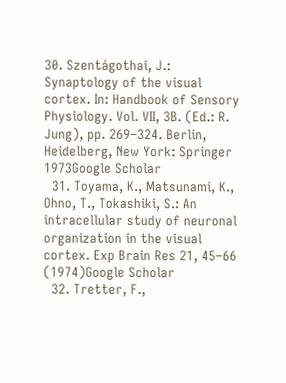30. Szentágothai, J.: Synaptology of the visual cortex. In: Handbook of Sensory Physiology. Vol. VII, 3B. (Ed.: R. Jung), pp. 269–324. Berlin, Heidelberg, New York: Springer 1973Google Scholar
  31. Toyama, K., Matsunami, K., Ohno, T., Tokashiki, S.: An intracellular study of neuronal organization in the visual cortex. Exp Brain Res 21, 45–66 (1974)Google Scholar
  32. Tretter, F.,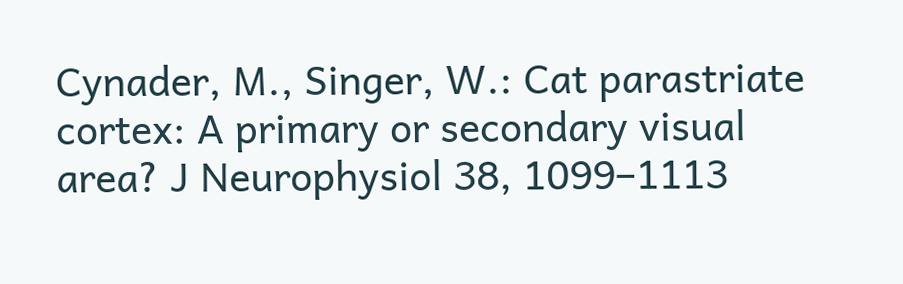Cynader, M., Singer, W.: Cat parastriate cortex: A primary or secondary visual area? J Neurophysiol 38, 1099–1113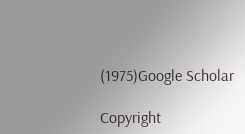(1975)Google Scholar

Copyright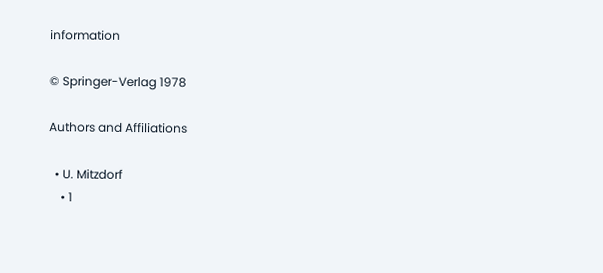information

© Springer-Verlag 1978

Authors and Affiliations

  • U. Mitzdorf
    • 1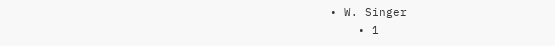• W. Singer
    • 1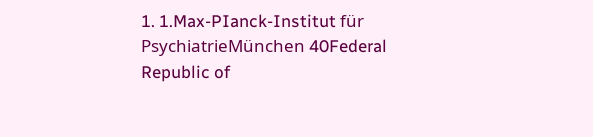1. 1.Max-PIanck-Institut für PsychiatrieMünchen 40Federal Republic of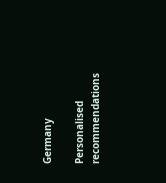Germany

Personalised recommendations